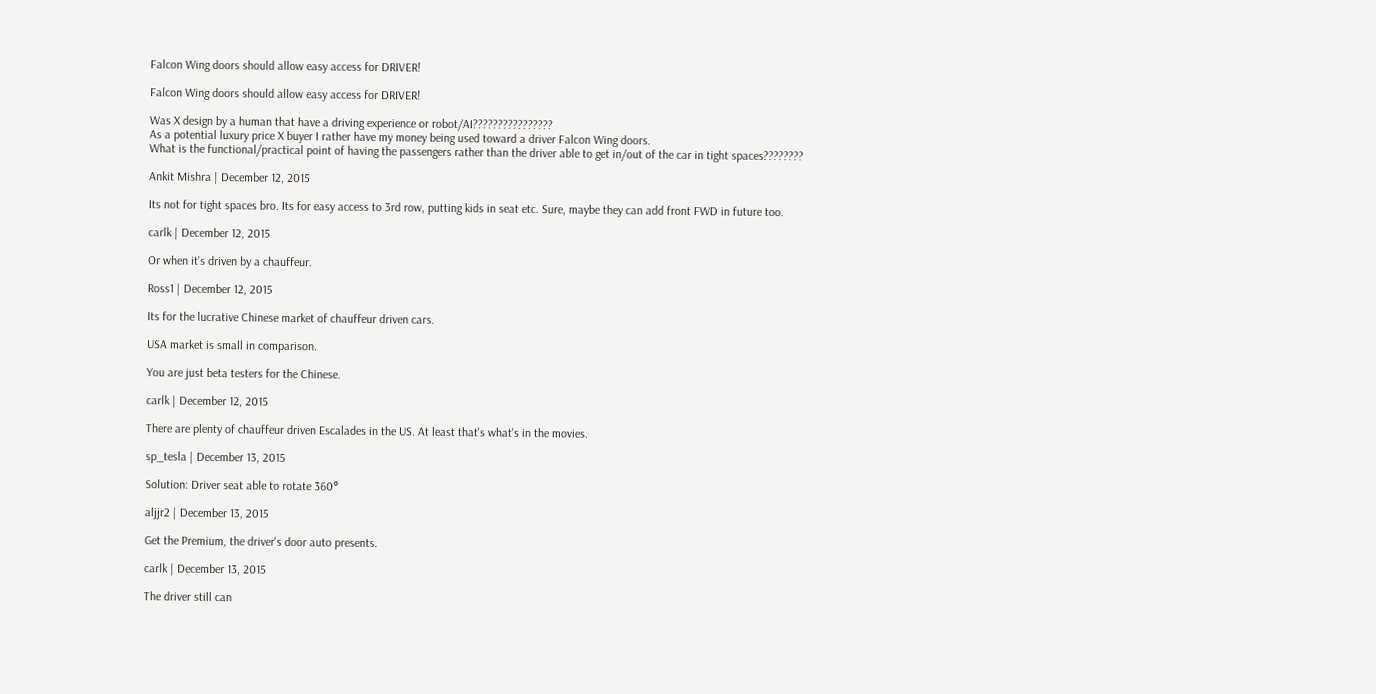Falcon Wing doors should allow easy access for DRIVER!

Falcon Wing doors should allow easy access for DRIVER!

Was X design by a human that have a driving experience or robot/AI????????????????
As a potential luxury price X buyer I rather have my money being used toward a driver Falcon Wing doors.
What is the functional/practical point of having the passengers rather than the driver able to get in/out of the car in tight spaces????????

Ankit Mishra | December 12, 2015

Its not for tight spaces bro. Its for easy access to 3rd row, putting kids in seat etc. Sure, maybe they can add front FWD in future too.

carlk | December 12, 2015

Or when it's driven by a chauffeur.

Ross1 | December 12, 2015

Its for the lucrative Chinese market of chauffeur driven cars.

USA market is small in comparison.

You are just beta testers for the Chinese.

carlk | December 12, 2015

There are plenty of chauffeur driven Escalades in the US. At least that's what's in the movies.

sp_tesla | December 13, 2015

Solution: Driver seat able to rotate 360°

aljjr2 | December 13, 2015

Get the Premium, the driver's door auto presents.

carlk | December 13, 2015

The driver still can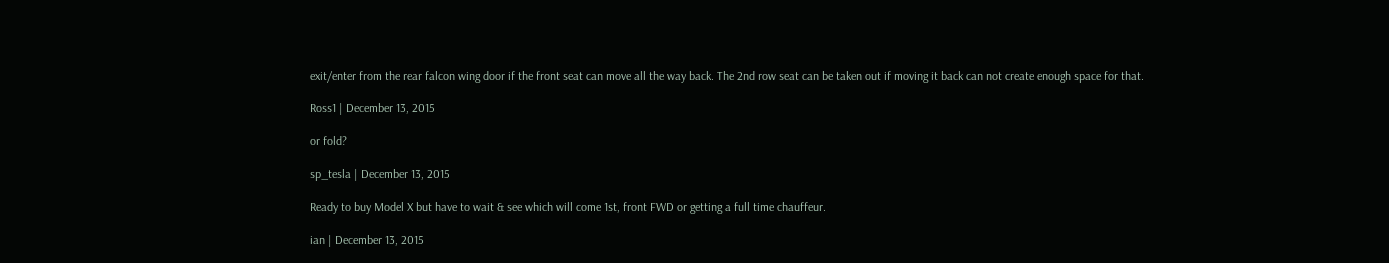exit/enter from the rear falcon wing door if the front seat can move all the way back. The 2nd row seat can be taken out if moving it back can not create enough space for that.

Ross1 | December 13, 2015

or fold?

sp_tesla | December 13, 2015

Ready to buy Model X but have to wait & see which will come 1st, front FWD or getting a full time chauffeur.

ian | December 13, 2015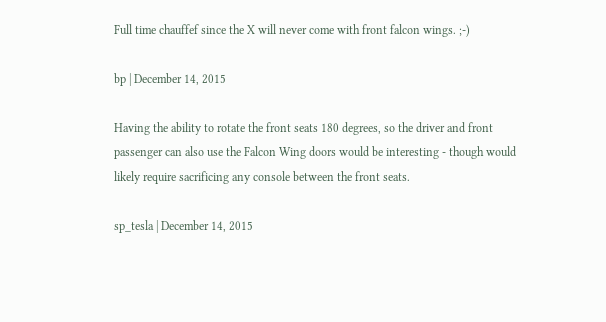Full time chauffef since the X will never come with front falcon wings. ;-)

bp | December 14, 2015

Having the ability to rotate the front seats 180 degrees, so the driver and front passenger can also use the Falcon Wing doors would be interesting - though would likely require sacrificing any console between the front seats.

sp_tesla | December 14, 2015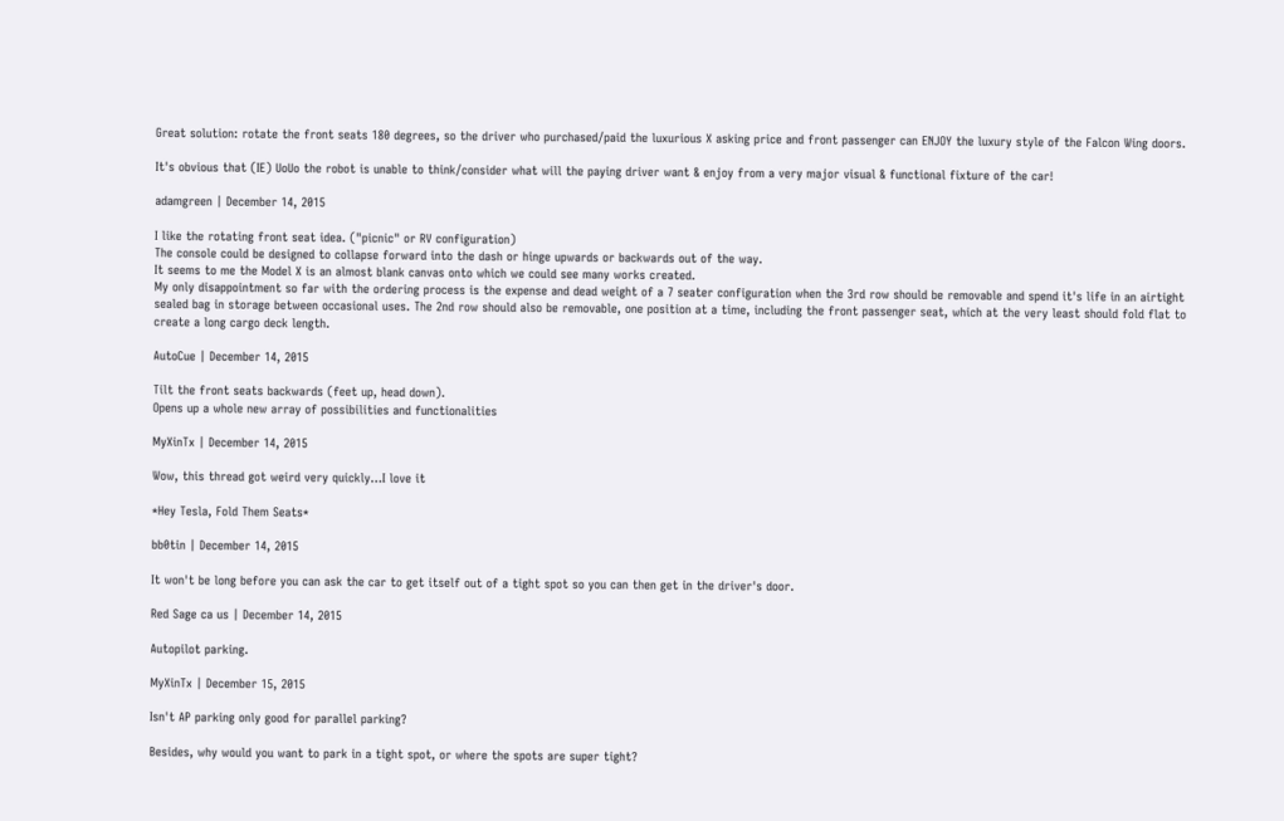Great solution: rotate the front seats 180 degrees, so the driver who purchased/paid the luxurious X asking price and front passenger can ENJOY the luxury style of the Falcon Wing doors.

It's obvious that (IE) UoUo the robot is unable to think/consider what will the paying driver want & enjoy from a very major visual & functional fixture of the car!

adamgreen | December 14, 2015

I like the rotating front seat idea. ("picnic" or RV configuration)
The console could be designed to collapse forward into the dash or hinge upwards or backwards out of the way.
It seems to me the Model X is an almost blank canvas onto which we could see many works created.
My only disappointment so far with the ordering process is the expense and dead weight of a 7 seater configuration when the 3rd row should be removable and spend it's life in an airtight sealed bag in storage between occasional uses. The 2nd row should also be removable, one position at a time, including the front passenger seat, which at the very least should fold flat to create a long cargo deck length.

AutoCue | December 14, 2015

Tilt the front seats backwards (feet up, head down).
Opens up a whole new array of possibilities and functionalities

MyXinTx | December 14, 2015

Wow, this thread got weird very quickly...I love it

*Hey Tesla, Fold Them Seats*

bb0tin | December 14, 2015

It won't be long before you can ask the car to get itself out of a tight spot so you can then get in the driver's door.

Red Sage ca us | December 14, 2015

Autopilot parking.

MyXinTx | December 15, 2015

Isn't AP parking only good for parallel parking?

Besides, why would you want to park in a tight spot, or where the spots are super tight?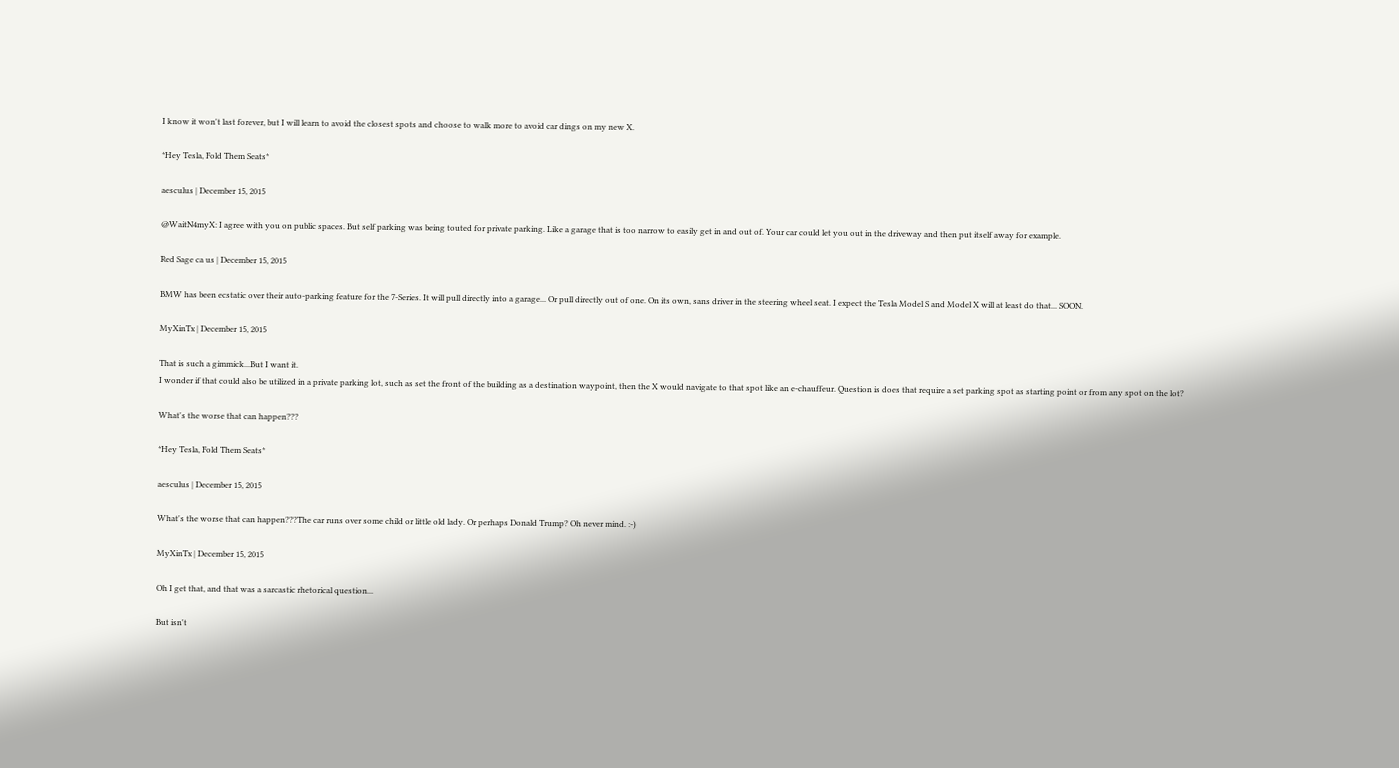I know it won't last forever, but I will learn to avoid the closest spots and choose to walk more to avoid car dings on my new X.

*Hey Tesla, Fold Them Seats*

aesculus | December 15, 2015

@WaitN4myX: I agree with you on public spaces. But self parking was being touted for private parking. Like a garage that is too narrow to easily get in and out of. Your car could let you out in the driveway and then put itself away for example.

Red Sage ca us | December 15, 2015

BMW has been ecstatic over their auto-parking feature for the 7-Series. It will pull directly into a garage... Or pull directly out of one. On its own, sans driver in the steering wheel seat. I expect the Tesla Model S and Model X will at least do that... SOON.

MyXinTx | December 15, 2015

That is such a gimmick...But I want it.
I wonder if that could also be utilized in a private parking lot, such as set the front of the building as a destination waypoint, then the X would navigate to that spot like an e-chauffeur. Question is does that require a set parking spot as starting point or from any spot on the lot?

What's the worse that can happen???

*Hey Tesla, Fold Them Seats*

aesculus | December 15, 2015

What's the worse that can happen???The car runs over some child or little old lady. Or perhaps Donald Trump? Oh never mind. :-)

MyXinTx | December 15, 2015

Oh I get that, and that was a sarcastic rhetorical question...

But isn't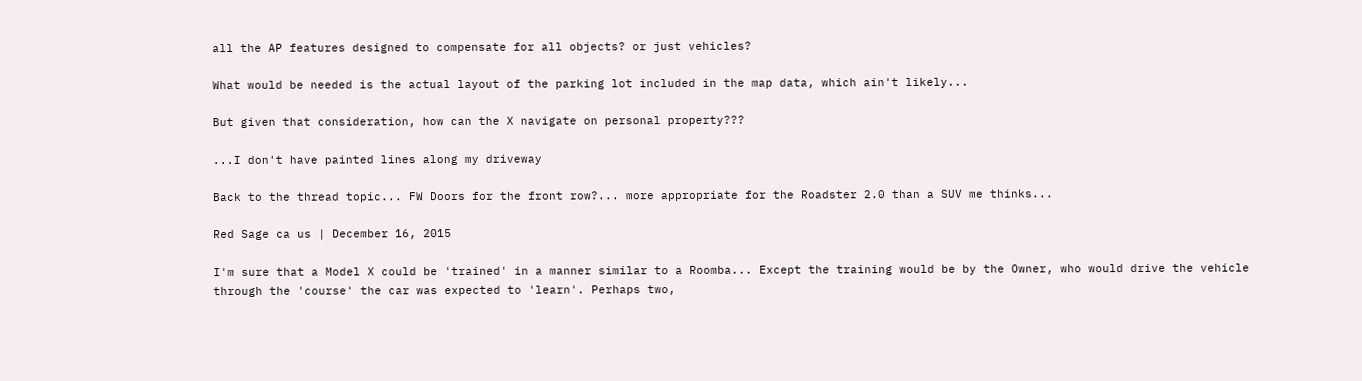all the AP features designed to compensate for all objects? or just vehicles?

What would be needed is the actual layout of the parking lot included in the map data, which ain't likely...

But given that consideration, how can the X navigate on personal property???

...I don't have painted lines along my driveway

Back to the thread topic... FW Doors for the front row?... more appropriate for the Roadster 2.0 than a SUV me thinks...

Red Sage ca us | December 16, 2015

I'm sure that a Model X could be 'trained' in a manner similar to a Roomba... Except the training would be by the Owner, who would drive the vehicle through the 'course' the car was expected to 'learn'. Perhaps two,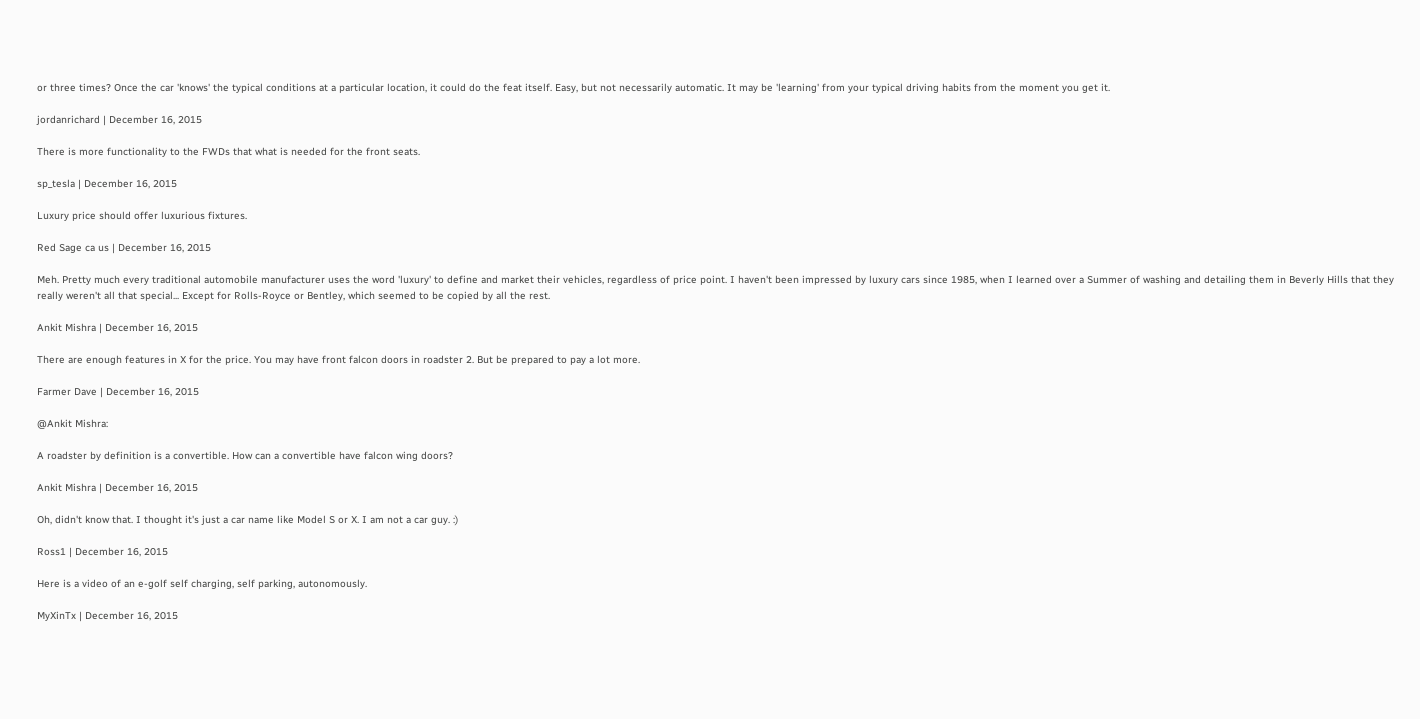or three times? Once the car 'knows' the typical conditions at a particular location, it could do the feat itself. Easy, but not necessarily automatic. It may be 'learning' from your typical driving habits from the moment you get it.

jordanrichard | December 16, 2015

There is more functionality to the FWDs that what is needed for the front seats.

sp_tesla | December 16, 2015

Luxury price should offer luxurious fixtures.

Red Sage ca us | December 16, 2015

Meh. Pretty much every traditional automobile manufacturer uses the word 'luxury' to define and market their vehicles, regardless of price point. I haven't been impressed by luxury cars since 1985, when I learned over a Summer of washing and detailing them in Beverly Hills that they really weren't all that special... Except for Rolls-Royce or Bentley, which seemed to be copied by all the rest.

Ankit Mishra | December 16, 2015

There are enough features in X for the price. You may have front falcon doors in roadster 2. But be prepared to pay a lot more.

Farmer Dave | December 16, 2015

@Ankit Mishra:

A roadster by definition is a convertible. How can a convertible have falcon wing doors?

Ankit Mishra | December 16, 2015

Oh, didn't know that. I thought it's just a car name like Model S or X. I am not a car guy. :)

Ross1 | December 16, 2015

Here is a video of an e-golf self charging, self parking, autonomously.

MyXinTx | December 16, 2015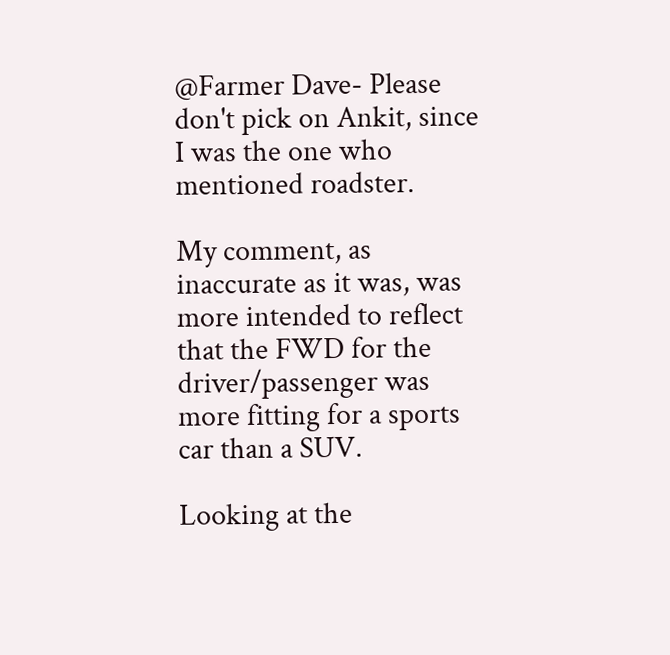@Farmer Dave- Please don't pick on Ankit, since I was the one who mentioned roadster.

My comment, as inaccurate as it was, was more intended to reflect that the FWD for the driver/passenger was more fitting for a sports car than a SUV.

Looking at the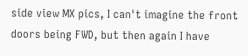side view MX pics, I can't imagine the front doors being FWD, but then again I have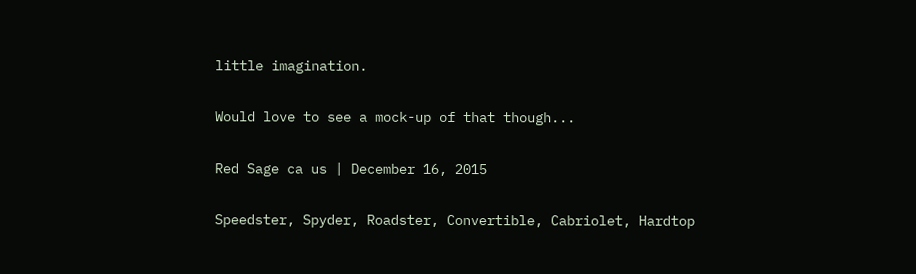little imagination.

Would love to see a mock-up of that though...

Red Sage ca us | December 16, 2015

Speedster, Spyder, Roadster, Convertible, Cabriolet, Hardtop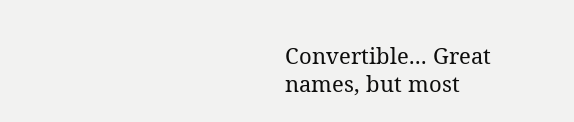Convertible... Great names, but most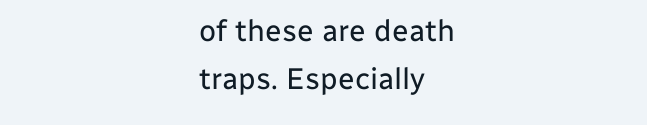of these are death traps. Especially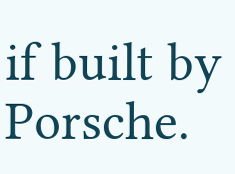if built by Porsche.